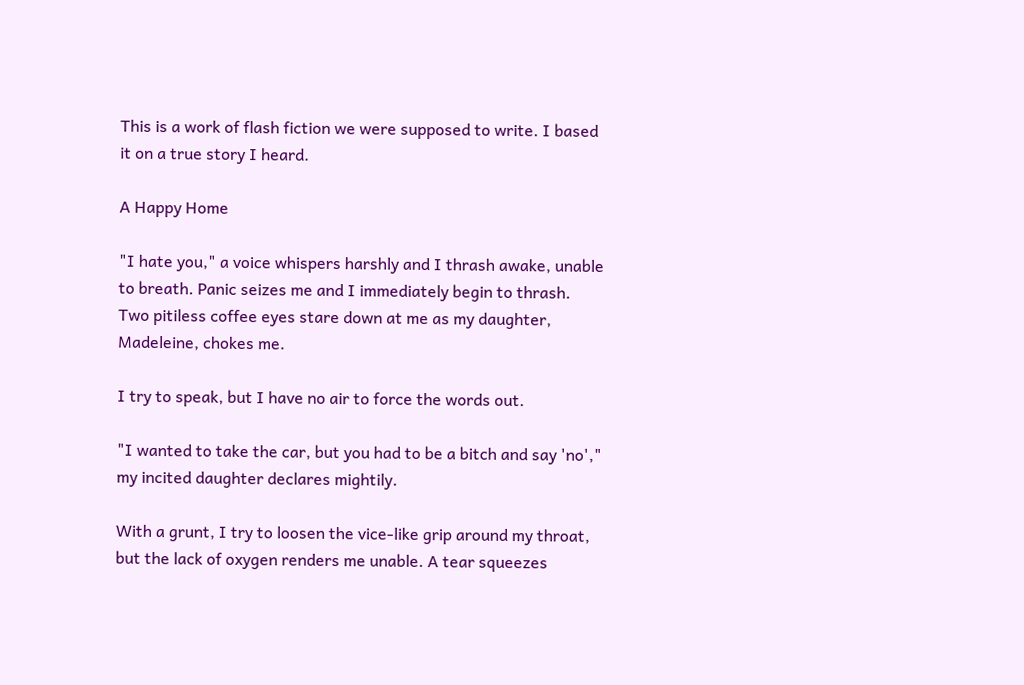This is a work of flash fiction we were supposed to write. I based it on a true story I heard.

A Happy Home

"I hate you," a voice whispers harshly and I thrash awake, unable to breath. Panic seizes me and I immediately begin to thrash. Two pitiless coffee eyes stare down at me as my daughter, Madeleine, chokes me.

I try to speak, but I have no air to force the words out.

"I wanted to take the car, but you had to be a bitch and say 'no'," my incited daughter declares mightily.

With a grunt, I try to loosen the vice-like grip around my throat, but the lack of oxygen renders me unable. A tear squeezes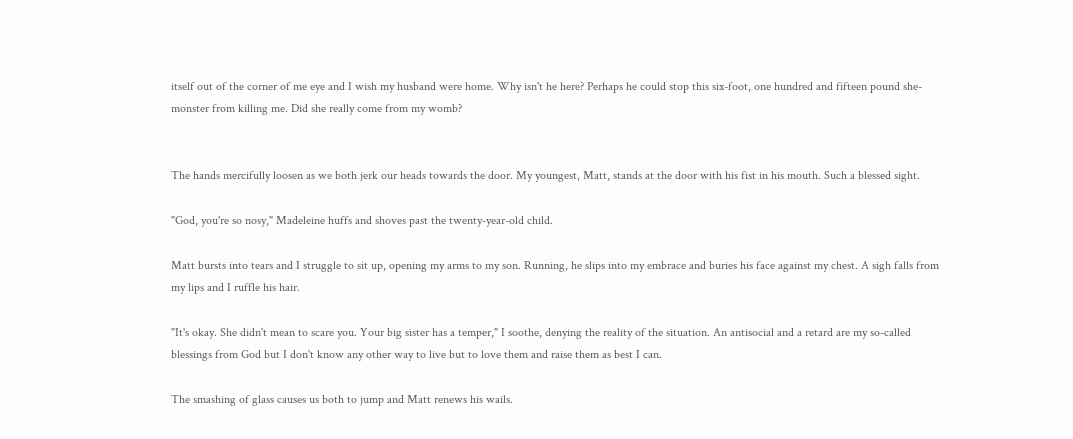itself out of the corner of me eye and I wish my husband were home. Why isn't he here? Perhaps he could stop this six-foot, one hundred and fifteen pound she-monster from killing me. Did she really come from my womb?


The hands mercifully loosen as we both jerk our heads towards the door. My youngest, Matt, stands at the door with his fist in his mouth. Such a blessed sight.

"God, you're so nosy," Madeleine huffs and shoves past the twenty-year-old child.

Matt bursts into tears and I struggle to sit up, opening my arms to my son. Running, he slips into my embrace and buries his face against my chest. A sigh falls from my lips and I ruffle his hair.

"It's okay. She didn't mean to scare you. Your big sister has a temper," I soothe, denying the reality of the situation. An antisocial and a retard are my so-called blessings from God but I don't know any other way to live but to love them and raise them as best I can.

The smashing of glass causes us both to jump and Matt renews his wails.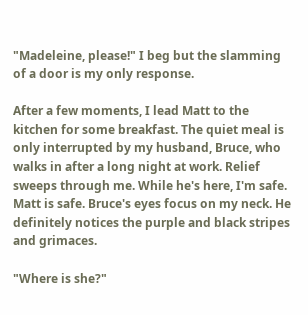"Madeleine, please!" I beg but the slamming of a door is my only response.

After a few moments, I lead Matt to the kitchen for some breakfast. The quiet meal is only interrupted by my husband, Bruce, who walks in after a long night at work. Relief sweeps through me. While he's here, I'm safe. Matt is safe. Bruce's eyes focus on my neck. He definitely notices the purple and black stripes and grimaces.

"Where is she?"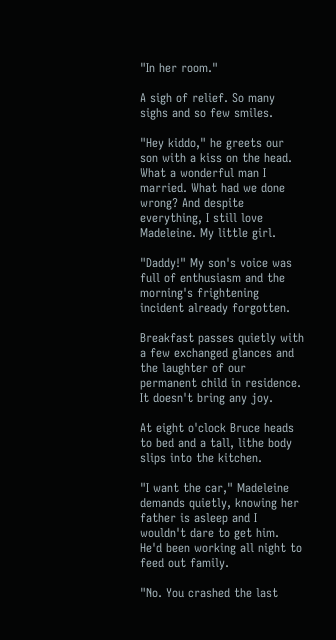"In her room."

A sigh of relief. So many sighs and so few smiles.

"Hey kiddo," he greets our son with a kiss on the head. What a wonderful man I married. What had we done wrong? And despite everything, I still love Madeleine. My little girl.

"Daddy!" My son's voice was full of enthusiasm and the morning's frightening incident already forgotten.

Breakfast passes quietly with a few exchanged glances and the laughter of our permanent child in residence. It doesn't bring any joy.

At eight o'clock Bruce heads to bed and a tall, lithe body slips into the kitchen.

"I want the car," Madeleine demands quietly, knowing her father is asleep and I wouldn't dare to get him. He'd been working all night to feed out family.

"No. You crashed the last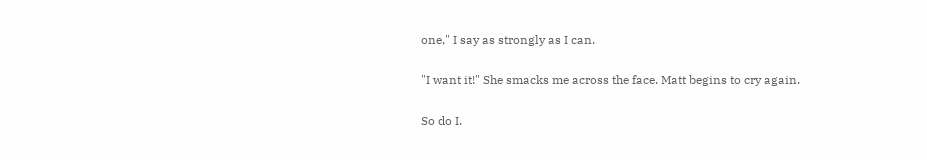one," I say as strongly as I can.

"I want it!" She smacks me across the face. Matt begins to cry again.

So do I.